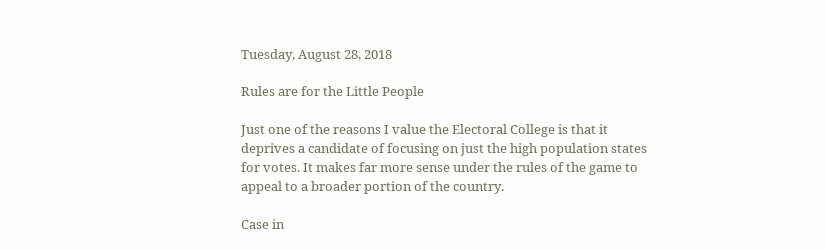Tuesday, August 28, 2018

Rules are for the Little People

Just one of the reasons I value the Electoral College is that it deprives a candidate of focusing on just the high population states for votes. It makes far more sense under the rules of the game to appeal to a broader portion of the country.

Case in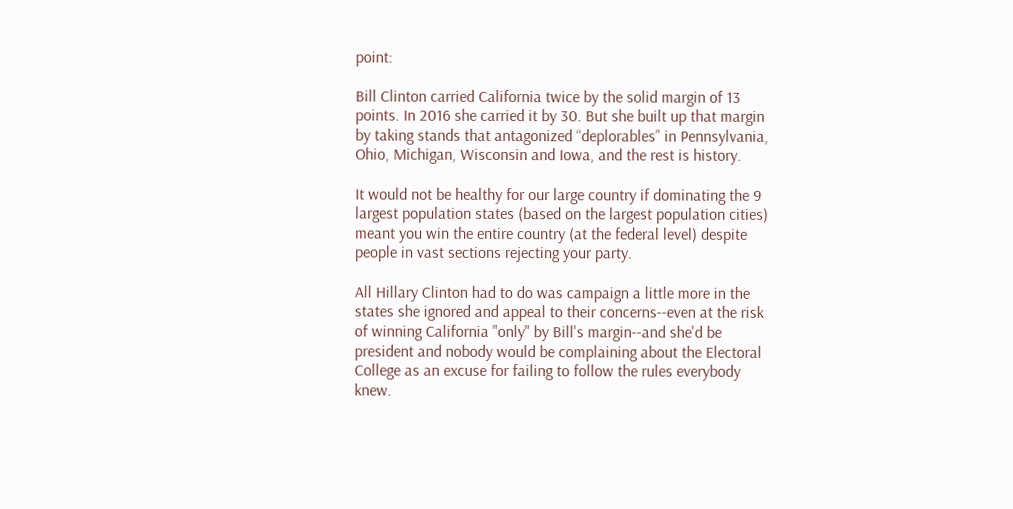point:

Bill Clinton carried California twice by the solid margin of 13 points. In 2016 she carried it by 30. But she built up that margin by taking stands that antagonized “deplorables” in Pennsylvania, Ohio, Michigan, Wisconsin and Iowa, and the rest is history.

It would not be healthy for our large country if dominating the 9 largest population states (based on the largest population cities) meant you win the entire country (at the federal level) despite people in vast sections rejecting your party.

All Hillary Clinton had to do was campaign a little more in the states she ignored and appeal to their concerns--even at the risk of winning California "only" by Bill's margin--and she'd be president and nobody would be complaining about the Electoral College as an excuse for failing to follow the rules everybody knew.